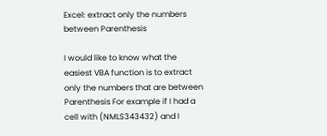Excel: extract only the numbers between Parenthesis

I would like to know what the easiest VBA function is to extract only the numbers that are between Parenthesis For example if I had a cell with (NMLS343432) and I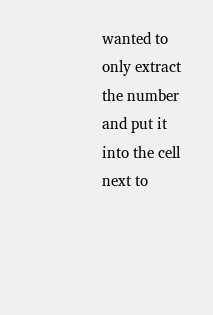wanted to only extract the number and put it into the cell next to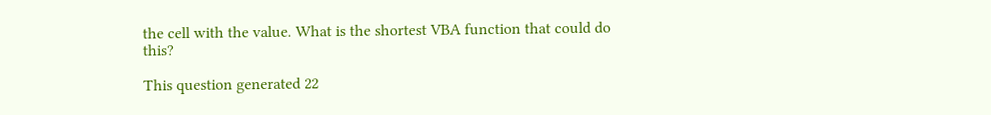the cell with the value. What is the shortest VBA function that could do this?

This question generated 22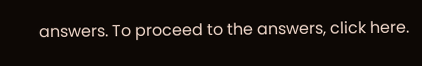answers. To proceed to the answers, click here.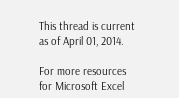This thread is current as of April 01, 2014.

For more resources for Microsoft Excel